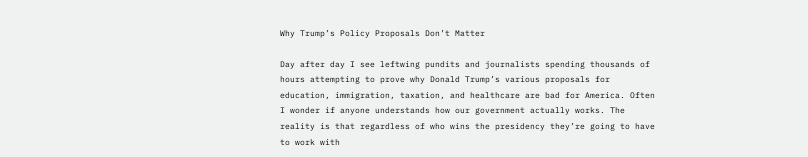Why Trump’s Policy Proposals Don’t Matter

Day after day I see leftwing pundits and journalists spending thousands of hours attempting to prove why Donald Trump’s various proposals for education, immigration, taxation, and healthcare are bad for America. Often I wonder if anyone understands how our government actually works. The reality is that regardless of who wins the presidency they’re going to have to work with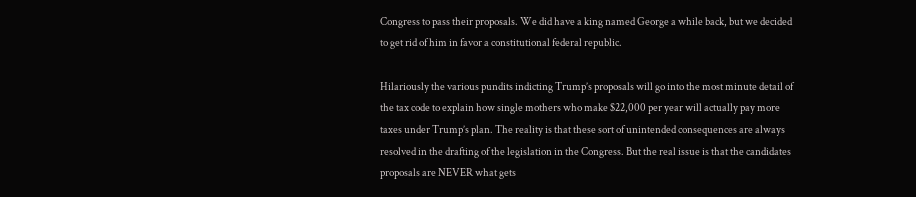Congress to pass their proposals. We did have a king named George a while back, but we decided to get rid of him in favor a constitutional federal republic.

Hilariously the various pundits indicting Trump’s proposals will go into the most minute detail of the tax code to explain how single mothers who make $22,000 per year will actually pay more taxes under Trump’s plan. The reality is that these sort of unintended consequences are always resolved in the drafting of the legislation in the Congress. But the real issue is that the candidates proposals are NEVER what gets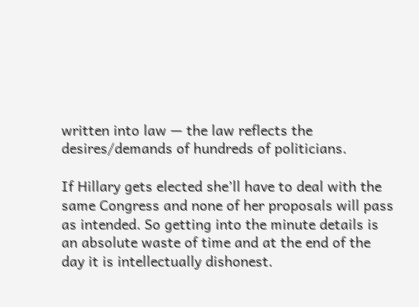written into law — the law reflects the desires/demands of hundreds of politicians.

If Hillary gets elected she’ll have to deal with the same Congress and none of her proposals will pass as intended. So getting into the minute details is an absolute waste of time and at the end of the day it is intellectually dishonest.